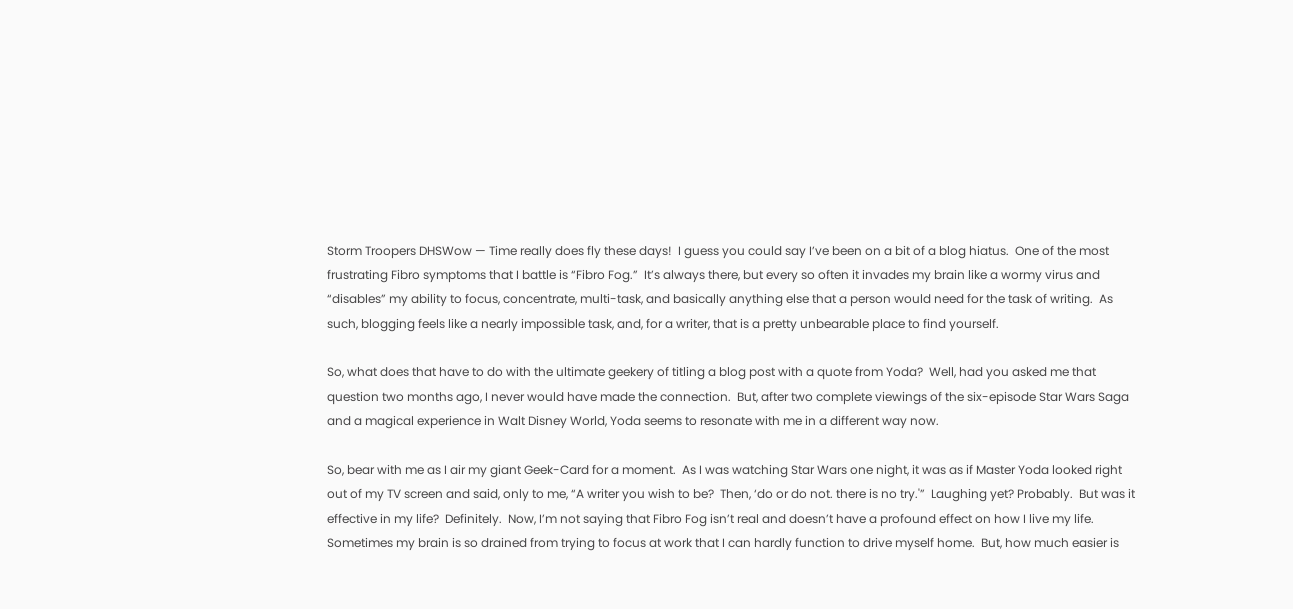Storm Troopers DHSWow — Time really does fly these days!  I guess you could say I’ve been on a bit of a blog hiatus.  One of the most frustrating Fibro symptoms that I battle is “Fibro Fog.”  It’s always there, but every so often it invades my brain like a wormy virus and “disables” my ability to focus, concentrate, multi-task, and basically anything else that a person would need for the task of writing.  As such, blogging feels like a nearly impossible task, and, for a writer, that is a pretty unbearable place to find yourself.

So, what does that have to do with the ultimate geekery of titling a blog post with a quote from Yoda?  Well, had you asked me that question two months ago, I never would have made the connection.  But, after two complete viewings of the six-episode Star Wars Saga and a magical experience in Walt Disney World, Yoda seems to resonate with me in a different way now.

So, bear with me as I air my giant Geek-Card for a moment.  As I was watching Star Wars one night, it was as if Master Yoda looked right out of my TV screen and said, only to me, “A writer you wish to be?  Then, ‘do or do not. there is no try.'”  Laughing yet? Probably.  But was it effective in my life?  Definitely.  Now, I’m not saying that Fibro Fog isn’t real and doesn’t have a profound effect on how I live my life.  Sometimes my brain is so drained from trying to focus at work that I can hardly function to drive myself home.  But, how much easier is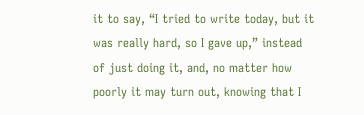it to say, “I tried to write today, but it was really hard, so I gave up,” instead of just doing it, and, no matter how poorly it may turn out, knowing that I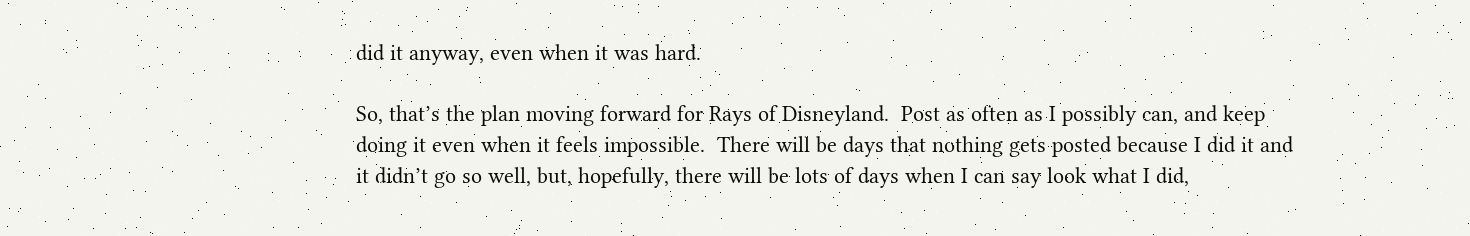did it anyway, even when it was hard.

So, that’s the plan moving forward for Rays of Disneyland.  Post as often as I possibly can, and keep doing it even when it feels impossible.  There will be days that nothing gets posted because I did it and it didn’t go so well, but, hopefully, there will be lots of days when I can say look what I did,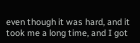even though it was hard, and it took me a long time, and I got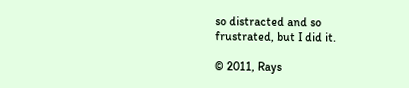so distracted and so frustrated, but I did it.

© 2011, Rays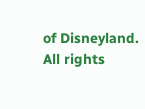of Disneyland. All rights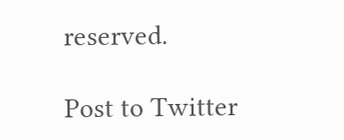reserved.

Post to Twitter